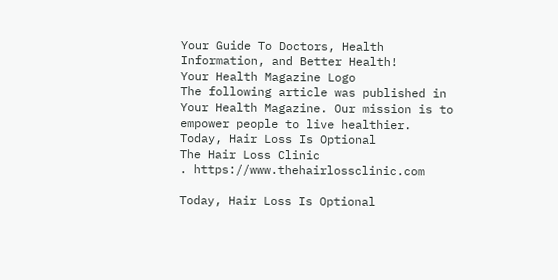Your Guide To Doctors, Health Information, and Better Health!
Your Health Magazine Logo
The following article was published in Your Health Magazine. Our mission is to empower people to live healthier.
Today, Hair Loss Is Optional
The Hair Loss Clinic
. https://www.thehairlossclinic.com

Today, Hair Loss Is Optional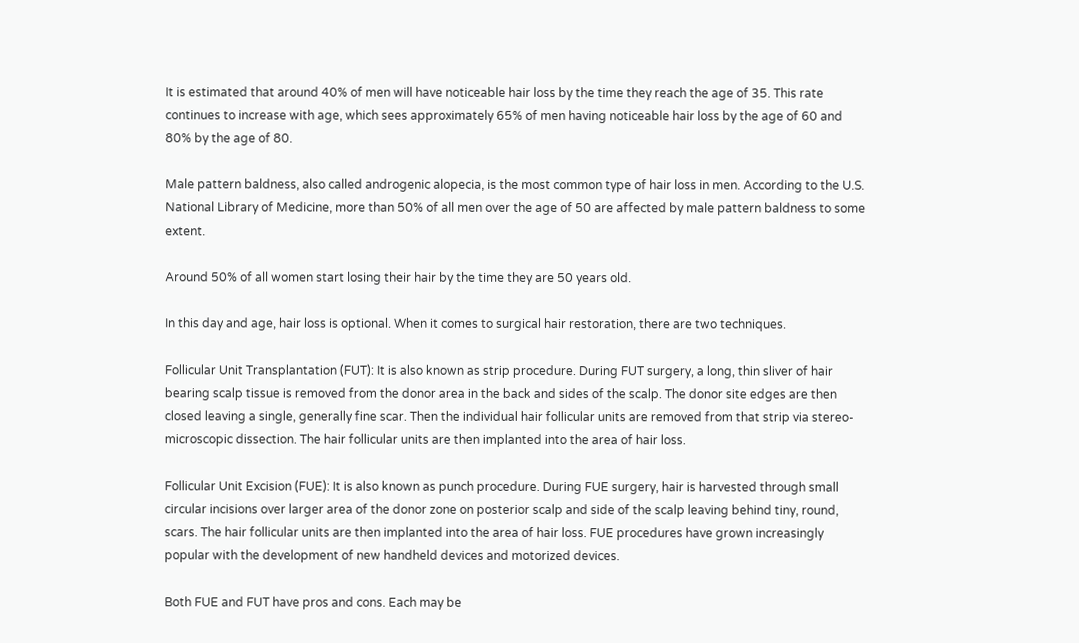It is estimated that around 40% of men will have noticeable hair loss by the time they reach the age of 35. This rate continues to increase with age, which sees approximately 65% of men having noticeable hair loss by the age of 60 and 80% by the age of 80.

Male pattern baldness, also called androgenic alopecia, is the most common type of hair loss in men. According to the U.S. National Library of Medicine, more than 50% of all men over the age of 50 are affected by male pattern baldness to some extent.

Around 50% of all women start losing their hair by the time they are 50 years old.

In this day and age, hair loss is optional. When it comes to surgical hair restoration, there are two techniques.

Follicular Unit Transplantation (FUT): It is also known as strip procedure. During FUT surgery, a long, thin sliver of hair bearing scalp tissue is removed from the donor area in the back and sides of the scalp. The donor site edges are then closed leaving a single, generally fine scar. Then the individual hair follicular units are removed from that strip via stereo-microscopic dissection. The hair follicular units are then implanted into the area of hair loss.

Follicular Unit Excision (FUE): It is also known as punch procedure. During FUE surgery, hair is harvested through small circular incisions over larger area of the donor zone on posterior scalp and side of the scalp leaving behind tiny, round, scars. The hair follicular units are then implanted into the area of hair loss. FUE procedures have grown increasingly popular with the development of new handheld devices and motorized devices.

Both FUE and FUT have pros and cons. Each may be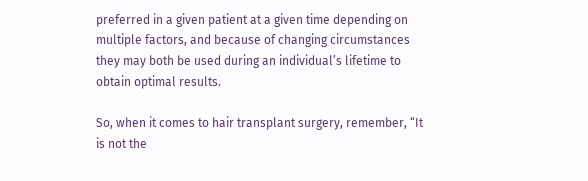preferred in a given patient at a given time depending on multiple factors, and because of changing circumstances they may both be used during an individual’s lifetime to obtain optimal results.

So, when it comes to hair transplant surgery, remember, “It is not the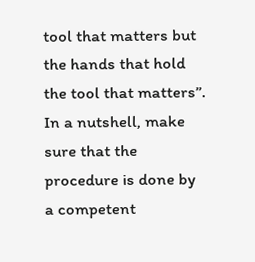tool that matters but the hands that hold the tool that matters”. In a nutshell, make sure that the procedure is done by a competent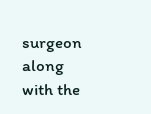surgeon along with the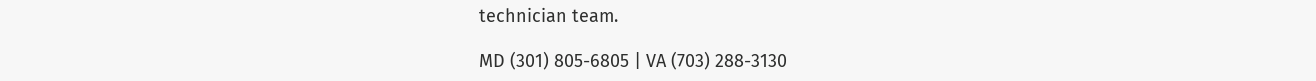technician team.

MD (301) 805-6805 | VA (703) 288-3130